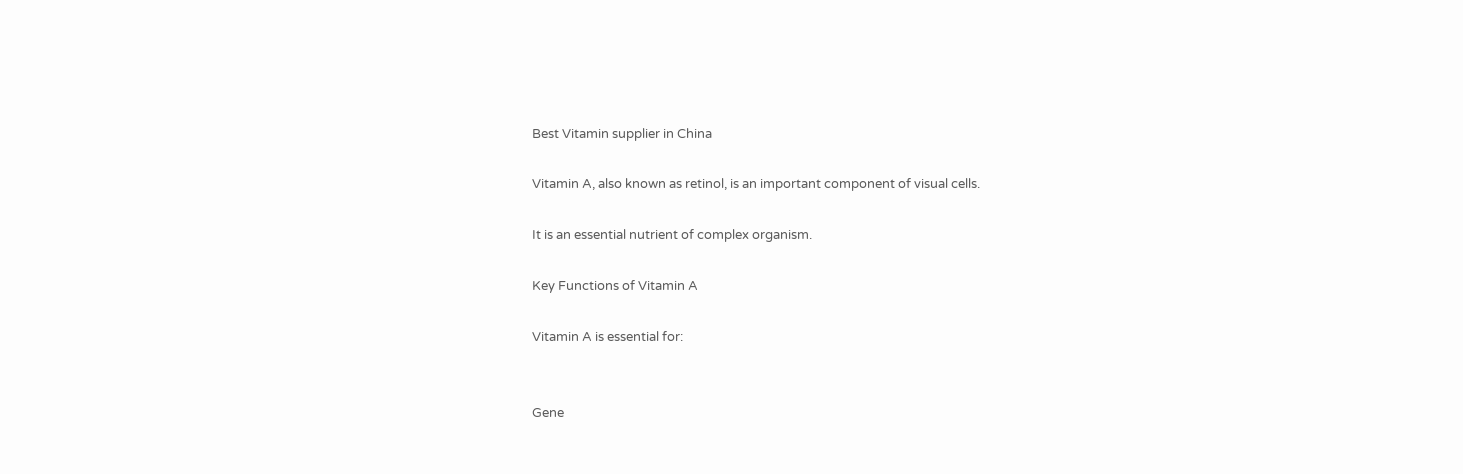Best Vitamin supplier in China

Vitamin A, also known as retinol, is an important component of visual cells.

It is an essential nutrient of complex organism.

Key Functions of Vitamin A

Vitamin A is essential for:


Gene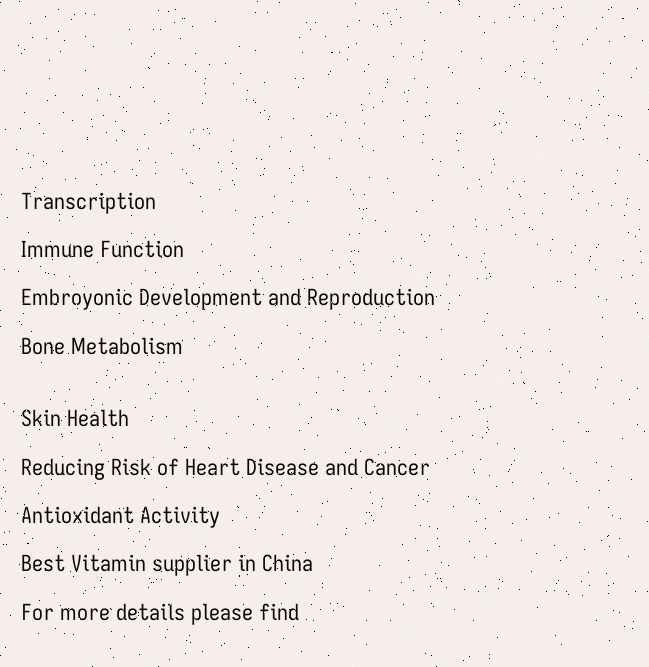Transcription

Immune Function

Embroyonic Development and Reproduction

Bone Metabolism


Skin Health

Reducing Risk of Heart Disease and Cancer

Antioxidant Activity

Best Vitamin supplier in China

For more details please find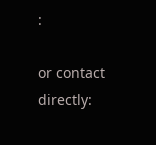:

or contact directly: